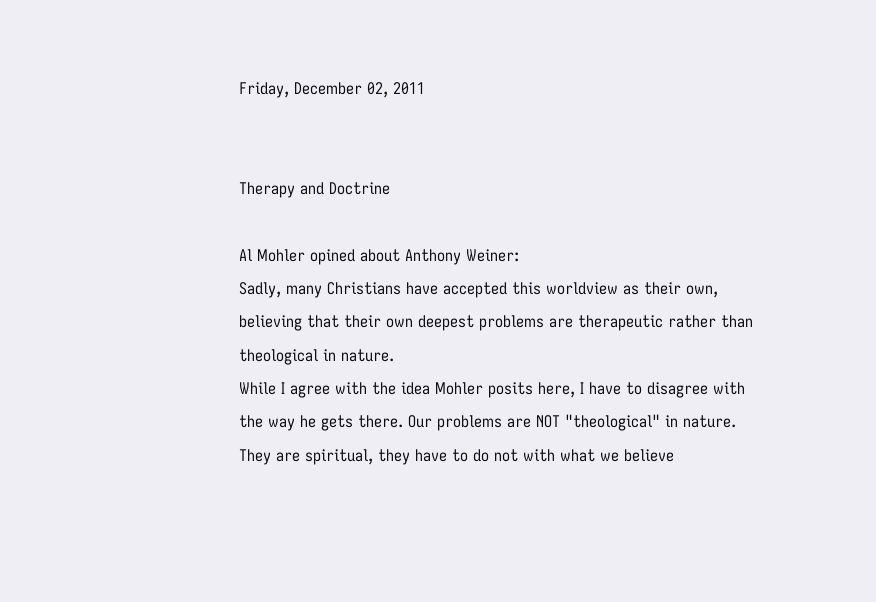Friday, December 02, 2011


Therapy and Doctrine

Al Mohler opined about Anthony Weiner:
Sadly, many Christians have accepted this worldview as their own, believing that their own deepest problems are therapeutic rather than theological in nature.
While I agree with the idea Mohler posits here, I have to disagree with the way he gets there. Our problems are NOT "theological" in nature. They are spiritual, they have to do not with what we believe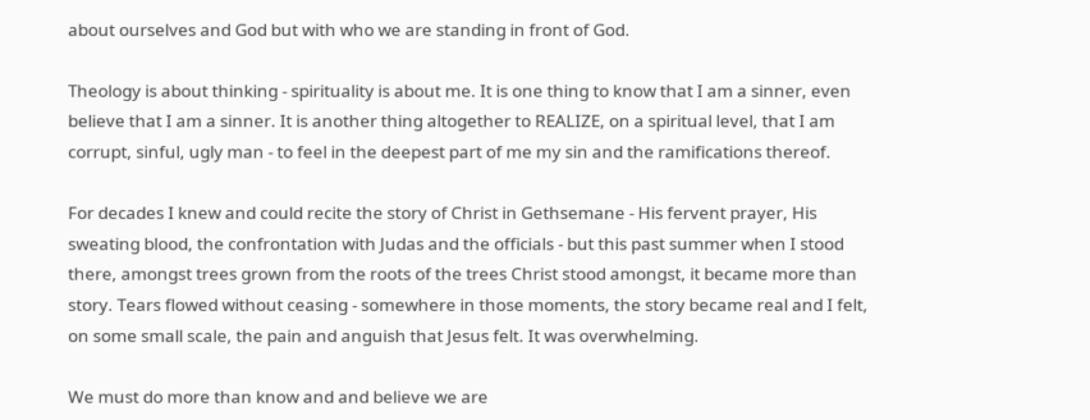about ourselves and God but with who we are standing in front of God.

Theology is about thinking - spirituality is about me. It is one thing to know that I am a sinner, even believe that I am a sinner. It is another thing altogether to REALIZE, on a spiritual level, that I am corrupt, sinful, ugly man - to feel in the deepest part of me my sin and the ramifications thereof.

For decades I knew and could recite the story of Christ in Gethsemane - His fervent prayer, His sweating blood, the confrontation with Judas and the officials - but this past summer when I stood there, amongst trees grown from the roots of the trees Christ stood amongst, it became more than story. Tears flowed without ceasing - somewhere in those moments, the story became real and I felt, on some small scale, the pain and anguish that Jesus felt. It was overwhelming.

We must do more than know and and believe we are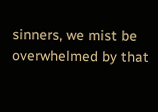sinners, we mist be overwhelmed by that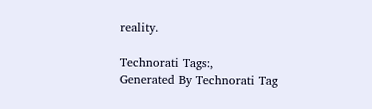reality.

Technorati Tags:,
Generated By Technorati Tag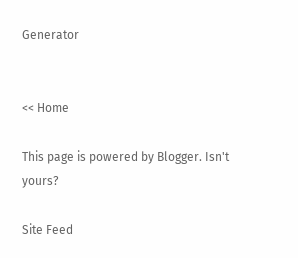Generator


<< Home

This page is powered by Blogger. Isn't yours?

Site Feed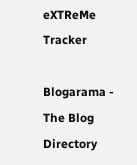eXTReMe Tracker

Blogarama - The Blog Directory